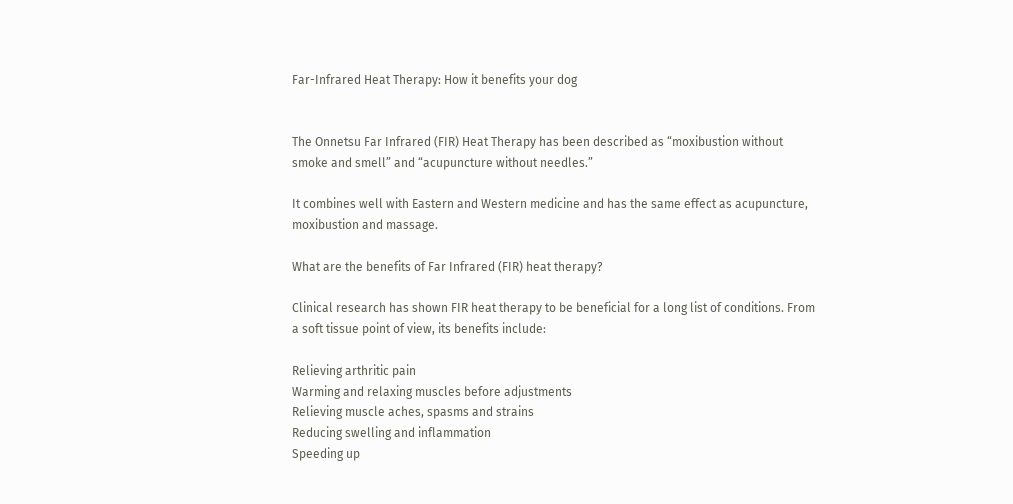Far-Infrared Heat Therapy: How it benefits your dog


The Onnetsu Far Infrared (FIR) Heat Therapy has been described as “moxibustion without smoke and smell” and “acupuncture without needles.”

It combines well with Eastern and Western medicine and has the same effect as acupuncture, moxibustion and massage.

What are the benefits of Far Infrared (FIR) heat therapy?

Clinical research has shown FIR heat therapy to be beneficial for a long list of conditions. From a soft tissue point of view, its benefits include:

Relieving arthritic pain
Warming and relaxing muscles before adjustments
Relieving muscle aches, spasms and strains
Reducing swelling and inflammation
Speeding up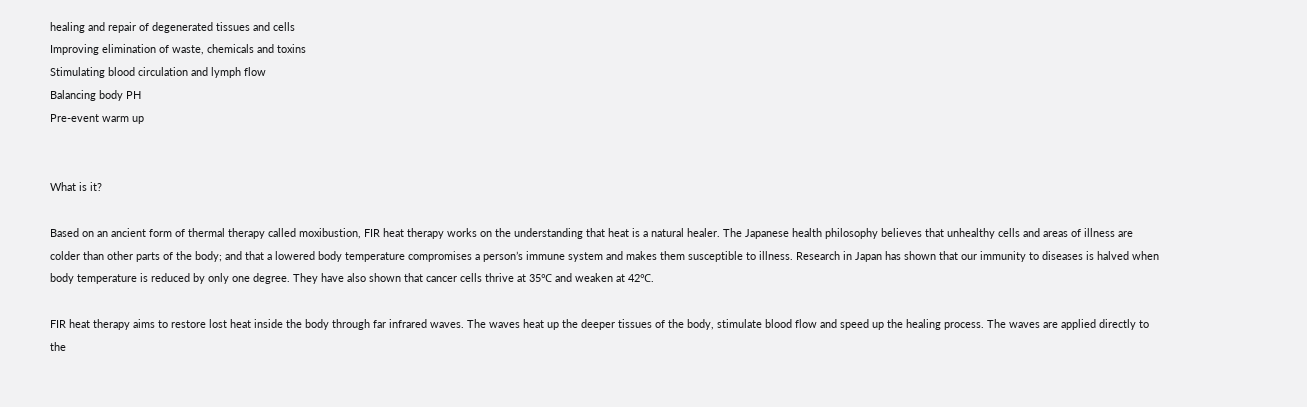healing and repair of degenerated tissues and cells
Improving elimination of waste, chemicals and toxins
Stimulating blood circulation and lymph flow
Balancing body PH
Pre-event warm up


What is it?

Based on an ancient form of thermal therapy called moxibustion, FIR heat therapy works on the understanding that heat is a natural healer. The Japanese health philosophy believes that unhealthy cells and areas of illness are colder than other parts of the body; and that a lowered body temperature compromises a person’s immune system and makes them susceptible to illness. Research in Japan has shown that our immunity to diseases is halved when body temperature is reduced by only one degree. They have also shown that cancer cells thrive at 35℃ and weaken at 42℃.

FIR heat therapy aims to restore lost heat inside the body through far infrared waves. The waves heat up the deeper tissues of the body, stimulate blood flow and speed up the healing process. The waves are applied directly to the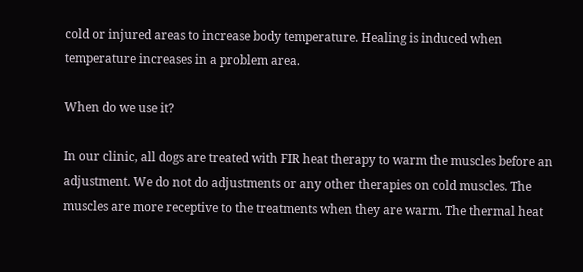cold or injured areas to increase body temperature. Healing is induced when temperature increases in a problem area.

When do we use it?

In our clinic, all dogs are treated with FIR heat therapy to warm the muscles before an adjustment. We do not do adjustments or any other therapies on cold muscles. The muscles are more receptive to the treatments when they are warm. The thermal heat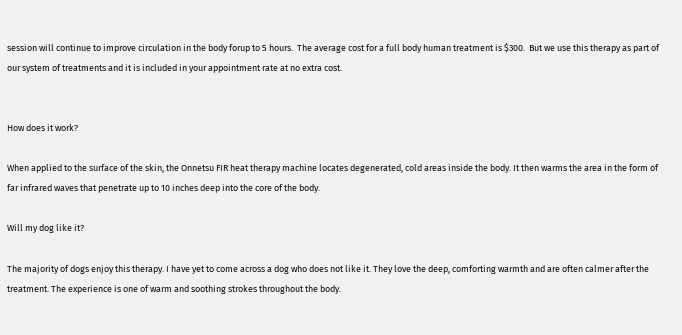session will continue to improve circulation in the body forup to 5 hours.  The average cost for a full body human treatment is $300.  But we use this therapy as part of our system of treatments and it is included in your appointment rate at no extra cost.


How does it work?

When applied to the surface of the skin, the Onnetsu FIR heat therapy machine locates degenerated, cold areas inside the body. It then warms the area in the form of far infrared waves that penetrate up to 10 inches deep into the core of the body.

Will my dog like it?

The majority of dogs enjoy this therapy. I have yet to come across a dog who does not like it. They love the deep, comforting warmth and are often calmer after the treatment. The experience is one of warm and soothing strokes throughout the body.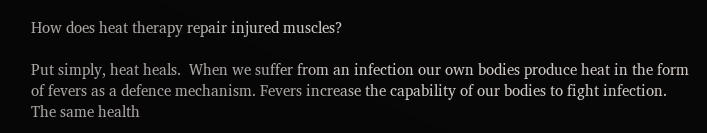How does heat therapy repair injured muscles?

Put simply, heat heals.  When we suffer from an infection our own bodies produce heat in the form of fevers as a defence mechanism. Fevers increase the capability of our bodies to fight infection. The same health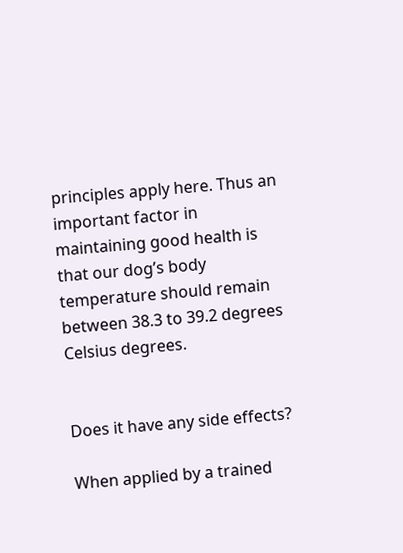principles apply here. Thus an important factor in maintaining good health is that our dog’s body temperature should remain between 38.3 to 39.2 degrees Celsius degrees.


Does it have any side effects?

When applied by a trained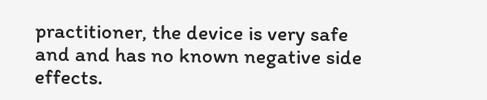practitioner, the device is very safe and and has no known negative side effects.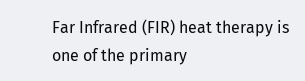Far Infrared (FIR) heat therapy is one of the primary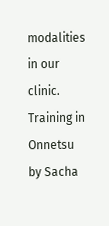modalities in our clinic. Training in Onnetsu by Sacha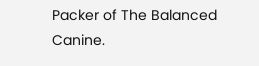Packer of The Balanced Canine.